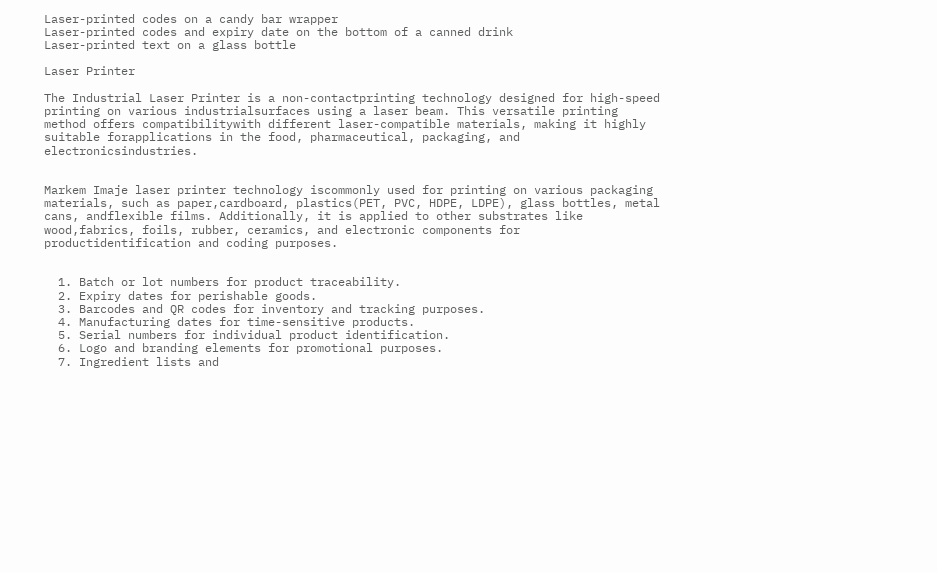Laser-printed codes on a candy bar wrapper
Laser-printed codes and expiry date on the bottom of a canned drink
Laser-printed text on a glass bottle

Laser Printer

The Industrial Laser Printer is a non-contactprinting technology designed for high-speed printing on various industrialsurfaces using a laser beam. This versatile printing method offers compatibilitywith different laser-compatible materials, making it highly suitable forapplications in the food, pharmaceutical, packaging, and electronicsindustries.


Markem Imaje laser printer technology iscommonly used for printing on various packaging materials, such as paper,cardboard, plastics(PET, PVC, HDPE, LDPE), glass bottles, metal cans, andflexible films. Additionally, it is applied to other substrates like wood,fabrics, foils, rubber, ceramics, and electronic components for productidentification and coding purposes.


  1. Batch or lot numbers for product traceability.
  2. Expiry dates for perishable goods.
  3. Barcodes and QR codes for inventory and tracking purposes.
  4. Manufacturing dates for time-sensitive products.
  5. Serial numbers for individual product identification.
  6. Logo and branding elements for promotional purposes.
  7. Ingredient lists and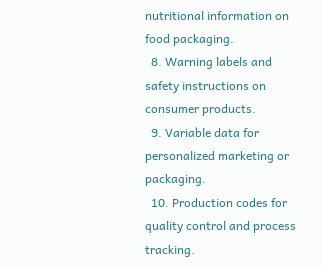nutritional information on food packaging.
  8. Warning labels and safety instructions on consumer products.
  9. Variable data for personalized marketing or packaging.
  10. Production codes for quality control and process tracking.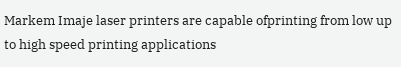Markem Imaje laser printers are capable ofprinting from low up to high speed printing applications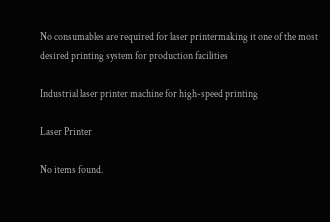No consumables are required for laser printermaking it one of the most desired printing system for production facilities

Industrial laser printer machine for high-speed printing

Laser Printer

No items found.